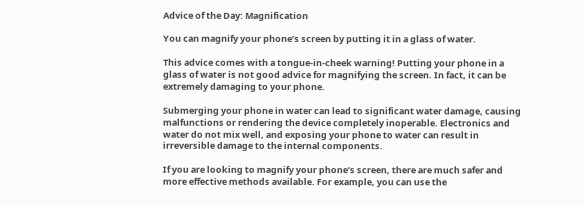Advice of the Day: Magnification

You can magnify your phone’s screen by putting it in a glass of water.

This advice comes with a tongue-in-cheek warning! Putting your phone in a glass of water is not good advice for magnifying the screen. In fact, it can be extremely damaging to your phone.

Submerging your phone in water can lead to significant water damage, causing malfunctions or rendering the device completely inoperable. Electronics and water do not mix well, and exposing your phone to water can result in irreversible damage to the internal components.

If you are looking to magnify your phone’s screen, there are much safer and more effective methods available. For example, you can use the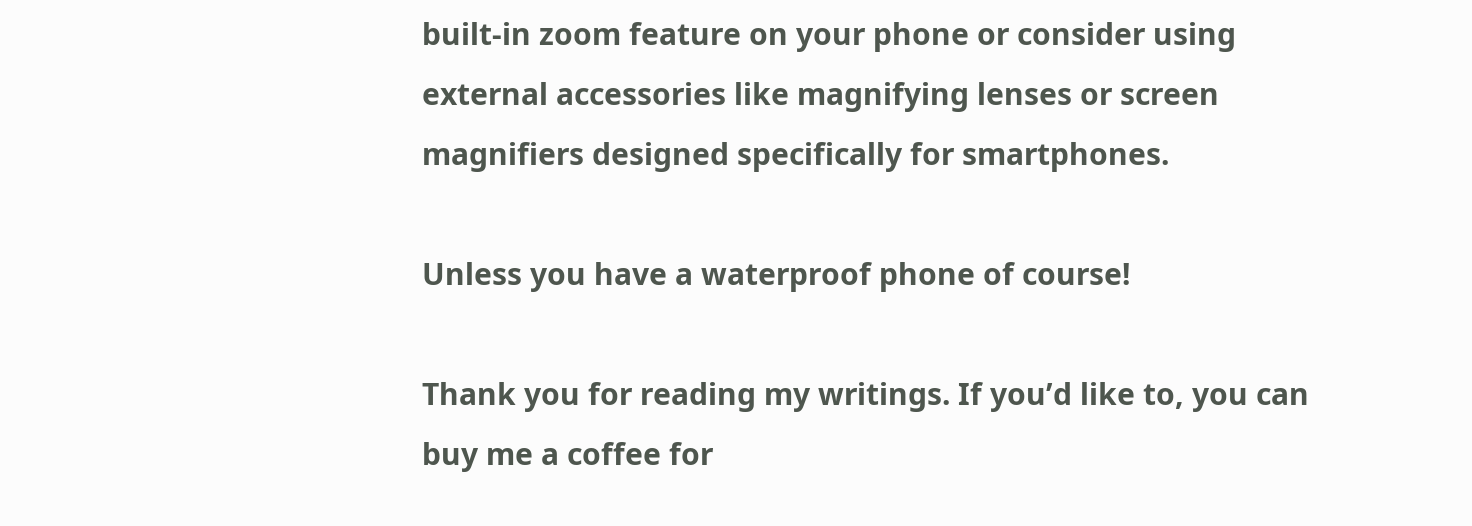built-in zoom feature on your phone or consider using external accessories like magnifying lenses or screen magnifiers designed specifically for smartphones.

Unless you have a waterproof phone of course!

Thank you for reading my writings. If you’d like to, you can buy me a coffee for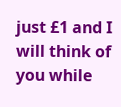just £1 and I will think of you while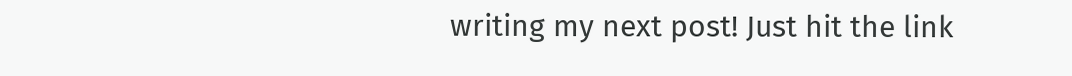writing my next post! Just hit the link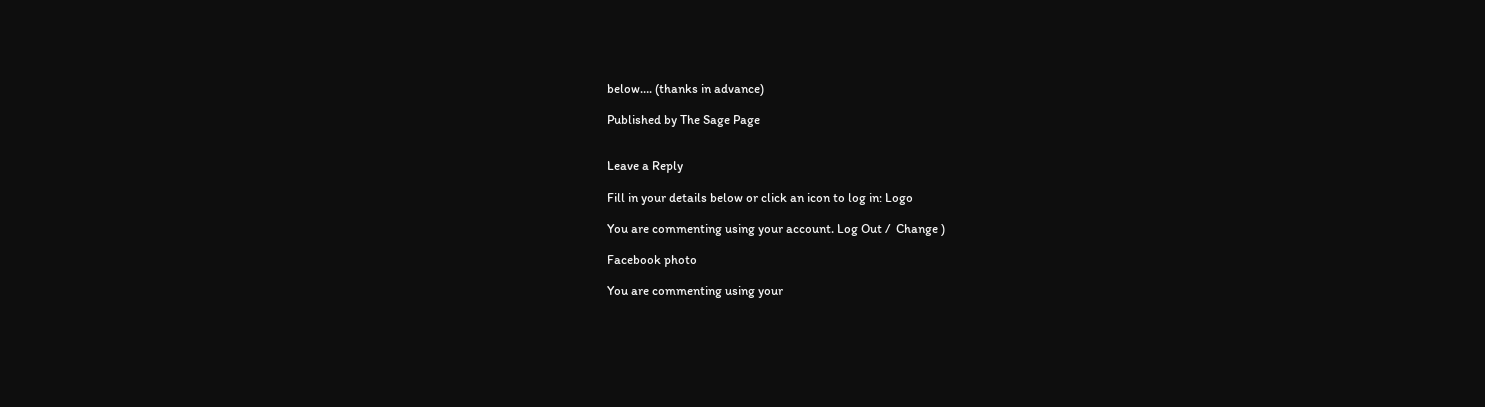below…. (thanks in advance)

Published by The Sage Page


Leave a Reply

Fill in your details below or click an icon to log in: Logo

You are commenting using your account. Log Out /  Change )

Facebook photo

You are commenting using your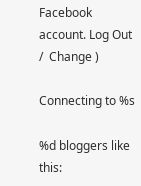Facebook account. Log Out /  Change )

Connecting to %s

%d bloggers like this: